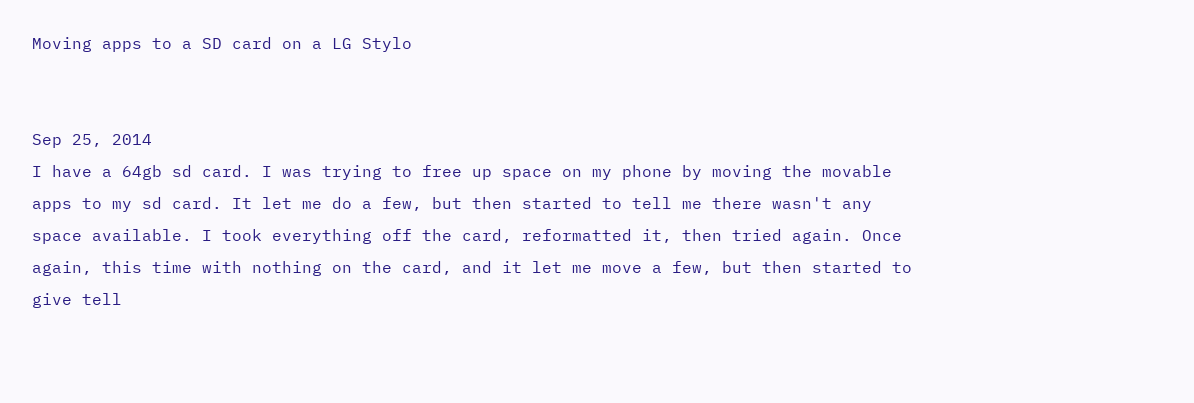Moving apps to a SD card on a LG Stylo


Sep 25, 2014
I have a 64gb sd card. I was trying to free up space on my phone by moving the movable apps to my sd card. It let me do a few, but then started to tell me there wasn't any space available. I took everything off the card, reformatted it, then tried again. Once again, this time with nothing on the card, and it let me move a few, but then started to give tell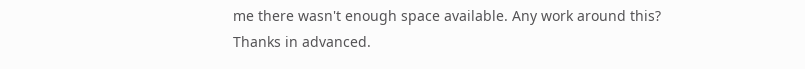me there wasn't enough space available. Any work around this? Thanks in advanced.